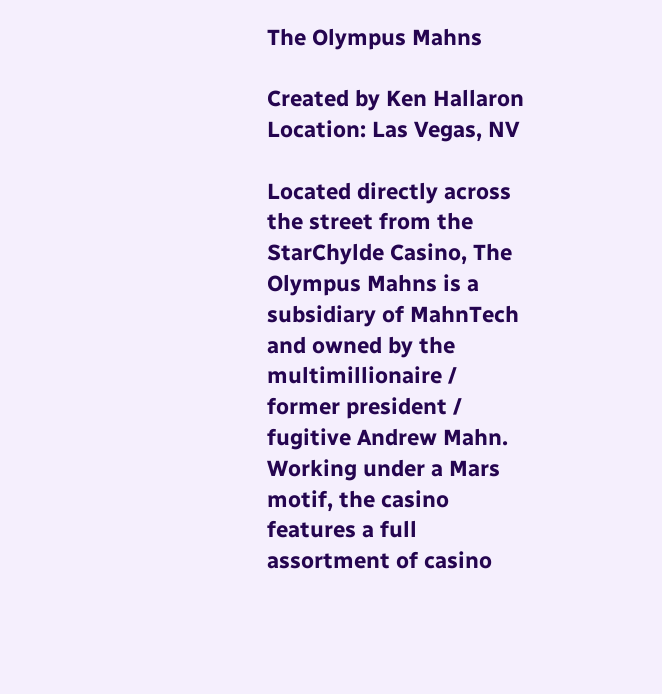The Olympus Mahns

Created by Ken Hallaron
Location: Las Vegas, NV

Located directly across the street from the StarChylde Casino, The Olympus Mahns is a subsidiary of MahnTech and owned by the multimillionaire / former president / fugitive Andrew Mahn. Working under a Mars motif, the casino features a full assortment of casino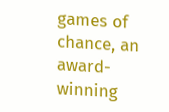games of chance, an award-winning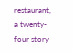restaurant, a twenty-four story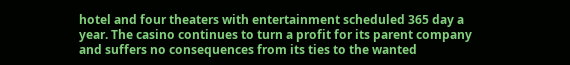hotel and four theaters with entertainment scheduled 365 day a year. The casino continues to turn a profit for its parent company and suffers no consequences from its ties to the wanted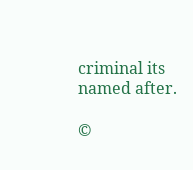criminal its named after.

©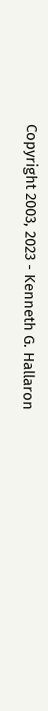Copyright 2003, 2023 - Kenneth G. Hallaron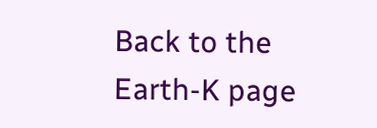Back to the Earth-K page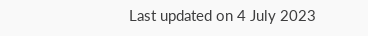Last updated on 4 July 2023